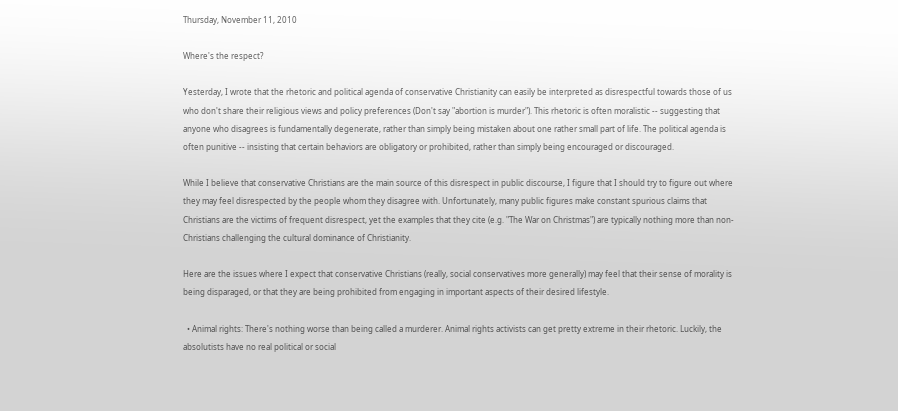Thursday, November 11, 2010

Where's the respect?

Yesterday, I wrote that the rhetoric and political agenda of conservative Christianity can easily be interpreted as disrespectful towards those of us who don't share their religious views and policy preferences (Don't say "abortion is murder"). This rhetoric is often moralistic -- suggesting that anyone who disagrees is fundamentally degenerate, rather than simply being mistaken about one rather small part of life. The political agenda is often punitive -- insisting that certain behaviors are obligatory or prohibited, rather than simply being encouraged or discouraged.

While I believe that conservative Christians are the main source of this disrespect in public discourse, I figure that I should try to figure out where they may feel disrespected by the people whom they disagree with. Unfortunately, many public figures make constant spurious claims that Christians are the victims of frequent disrespect, yet the examples that they cite (e.g. "The War on Christmas") are typically nothing more than non-Christians challenging the cultural dominance of Christianity.

Here are the issues where I expect that conservative Christians (really, social conservatives more generally) may feel that their sense of morality is being disparaged, or that they are being prohibited from engaging in important aspects of their desired lifestyle.

  • Animal rights: There's nothing worse than being called a murderer. Animal rights activists can get pretty extreme in their rhetoric. Luckily, the absolutists have no real political or social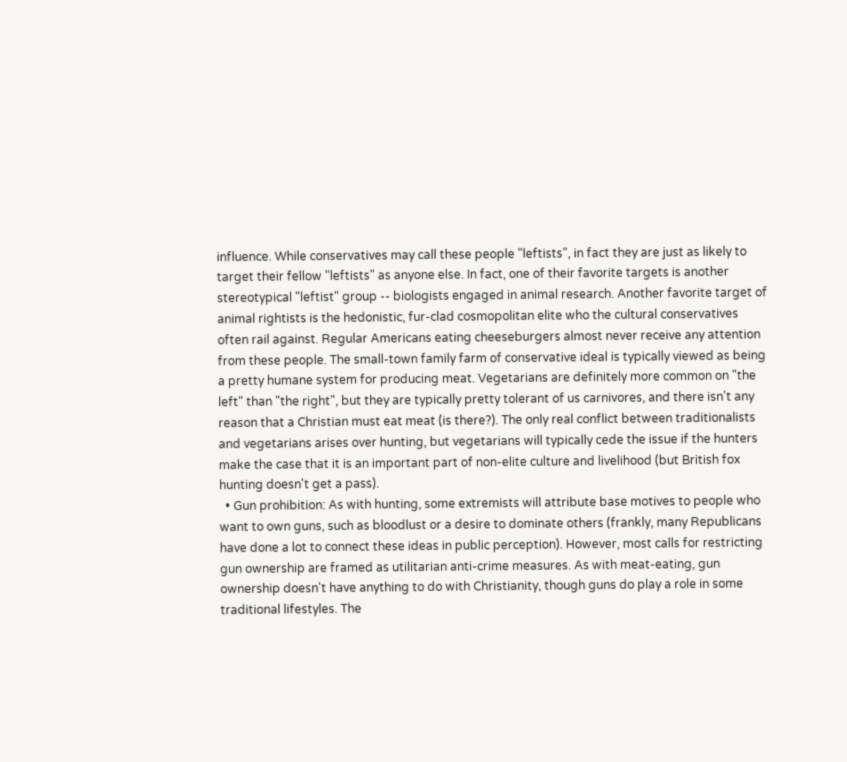influence. While conservatives may call these people "leftists", in fact they are just as likely to target their fellow "leftists" as anyone else. In fact, one of their favorite targets is another stereotypical "leftist" group -- biologists engaged in animal research. Another favorite target of animal rightists is the hedonistic, fur-clad cosmopolitan elite who the cultural conservatives often rail against. Regular Americans eating cheeseburgers almost never receive any attention from these people. The small-town family farm of conservative ideal is typically viewed as being a pretty humane system for producing meat. Vegetarians are definitely more common on "the left" than "the right", but they are typically pretty tolerant of us carnivores, and there isn't any reason that a Christian must eat meat (is there?). The only real conflict between traditionalists and vegetarians arises over hunting, but vegetarians will typically cede the issue if the hunters make the case that it is an important part of non-elite culture and livelihood (but British fox hunting doesn't get a pass).
  • Gun prohibition: As with hunting, some extremists will attribute base motives to people who want to own guns, such as bloodlust or a desire to dominate others (frankly, many Republicans have done a lot to connect these ideas in public perception). However, most calls for restricting gun ownership are framed as utilitarian anti-crime measures. As with meat-eating, gun ownership doesn't have anything to do with Christianity, though guns do play a role in some traditional lifestyles. The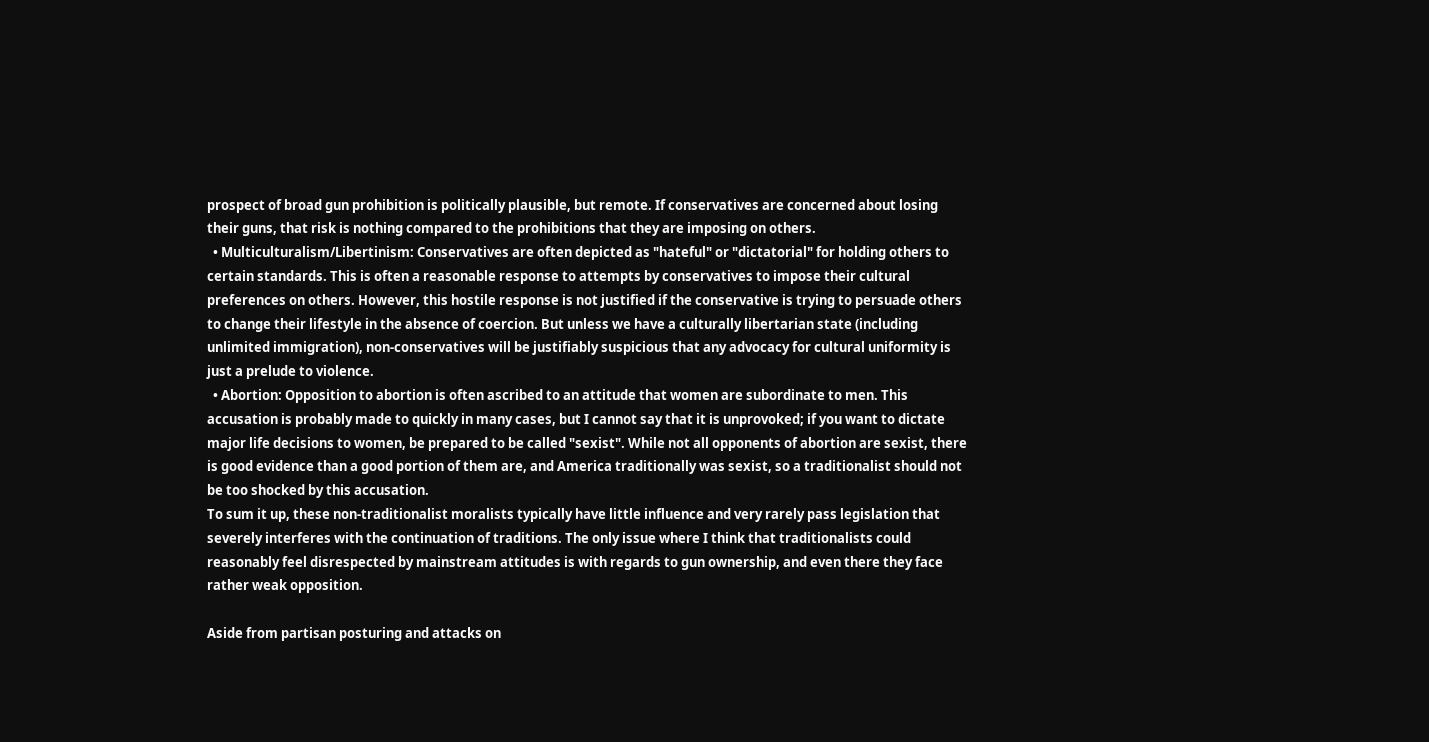prospect of broad gun prohibition is politically plausible, but remote. If conservatives are concerned about losing their guns, that risk is nothing compared to the prohibitions that they are imposing on others.
  • Multiculturalism/Libertinism: Conservatives are often depicted as "hateful" or "dictatorial" for holding others to certain standards. This is often a reasonable response to attempts by conservatives to impose their cultural preferences on others. However, this hostile response is not justified if the conservative is trying to persuade others to change their lifestyle in the absence of coercion. But unless we have a culturally libertarian state (including unlimited immigration), non-conservatives will be justifiably suspicious that any advocacy for cultural uniformity is just a prelude to violence.
  • Abortion: Opposition to abortion is often ascribed to an attitude that women are subordinate to men. This accusation is probably made to quickly in many cases, but I cannot say that it is unprovoked; if you want to dictate major life decisions to women, be prepared to be called "sexist". While not all opponents of abortion are sexist, there is good evidence than a good portion of them are, and America traditionally was sexist, so a traditionalist should not be too shocked by this accusation.
To sum it up, these non-traditionalist moralists typically have little influence and very rarely pass legislation that severely interferes with the continuation of traditions. The only issue where I think that traditionalists could reasonably feel disrespected by mainstream attitudes is with regards to gun ownership, and even there they face rather weak opposition.

Aside from partisan posturing and attacks on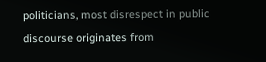politicians, most disrespect in public discourse originates from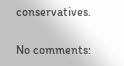conservatives.

No comments: